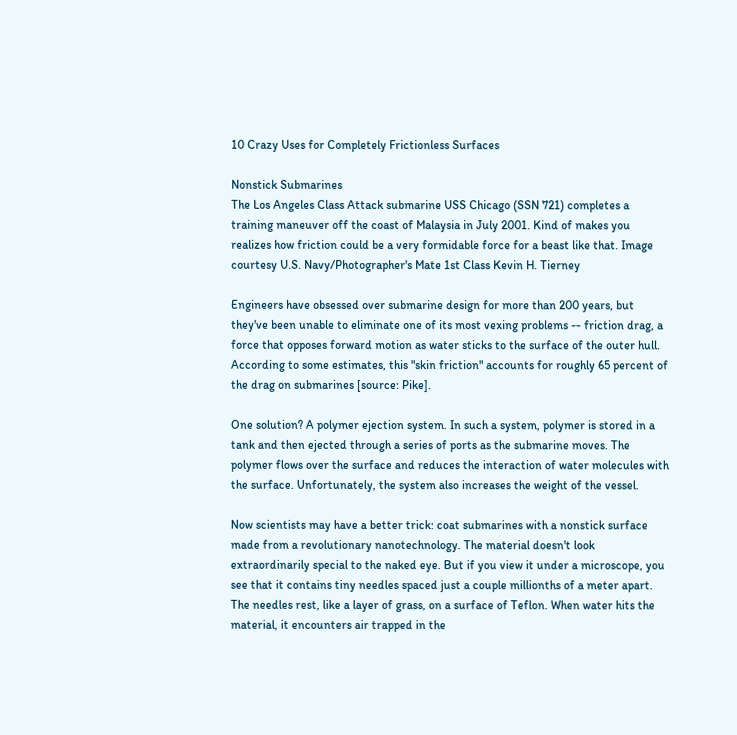10 Crazy Uses for Completely Frictionless Surfaces

Nonstick Submarines
The Los Angeles Class Attack submarine USS Chicago (SSN 721) completes a training maneuver off the coast of Malaysia in July 2001. Kind of makes you realizes how friction could be a very formidable force for a beast like that. Image courtesy U.S. Navy/Photographer's Mate 1st Class Kevin H. Tierney

Engineers have obsessed over submarine design for more than 200 years, but they've been unable to eliminate one of its most vexing problems -- friction drag, a force that opposes forward motion as water sticks to the surface of the outer hull. According to some estimates, this "skin friction" accounts for roughly 65 percent of the drag on submarines [source: Pike].

One solution? A polymer ejection system. In such a system, polymer is stored in a tank and then ejected through a series of ports as the submarine moves. The polymer flows over the surface and reduces the interaction of water molecules with the surface. Unfortunately, the system also increases the weight of the vessel.

Now scientists may have a better trick: coat submarines with a nonstick surface made from a revolutionary nanotechnology. The material doesn't look extraordinarily special to the naked eye. But if you view it under a microscope, you see that it contains tiny needles spaced just a couple millionths of a meter apart. The needles rest, like a layer of grass, on a surface of Teflon. When water hits the material, it encounters air trapped in the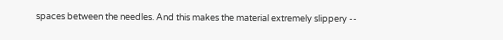spaces between the needles. And this makes the material extremely slippery --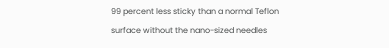99 percent less sticky than a normal Teflon surface without the nano-sized needles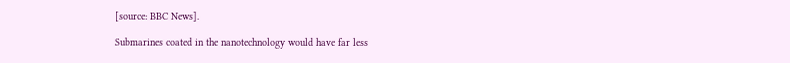[source: BBC News].

Submarines coated in the nanotechnology would have far less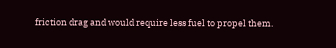friction drag and would require less fuel to propel them.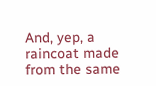And, yep, a raincoat made from the same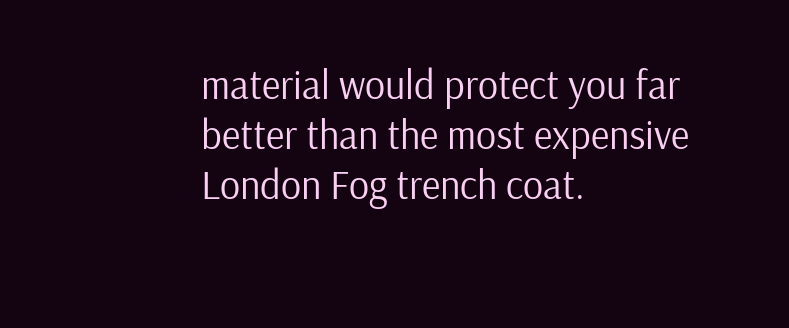material would protect you far better than the most expensive London Fog trench coat.